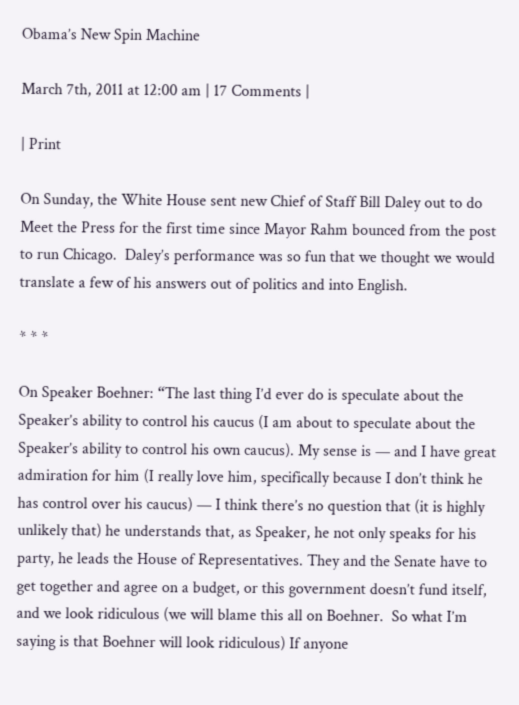Obama’s New Spin Machine

March 7th, 2011 at 12:00 am | 17 Comments |

| Print

On Sunday, the White House sent new Chief of Staff Bill Daley out to do Meet the Press for the first time since Mayor Rahm bounced from the post to run Chicago.  Daley’s performance was so fun that we thought we would translate a few of his answers out of politics and into English.

* * *

On Speaker Boehner: “The last thing I’d ever do is speculate about the Speaker’s ability to control his caucus (I am about to speculate about the Speaker’s ability to control his own caucus). My sense is — and I have great admiration for him (I really love him, specifically because I don’t think he has control over his caucus) — I think there’s no question that (it is highly unlikely that) he understands that, as Speaker, he not only speaks for his party, he leads the House of Representatives. They and the Senate have to get together and agree on a budget, or this government doesn’t fund itself, and we look ridiculous (we will blame this all on Boehner.  So what I’m saying is that Boehner will look ridiculous) If anyone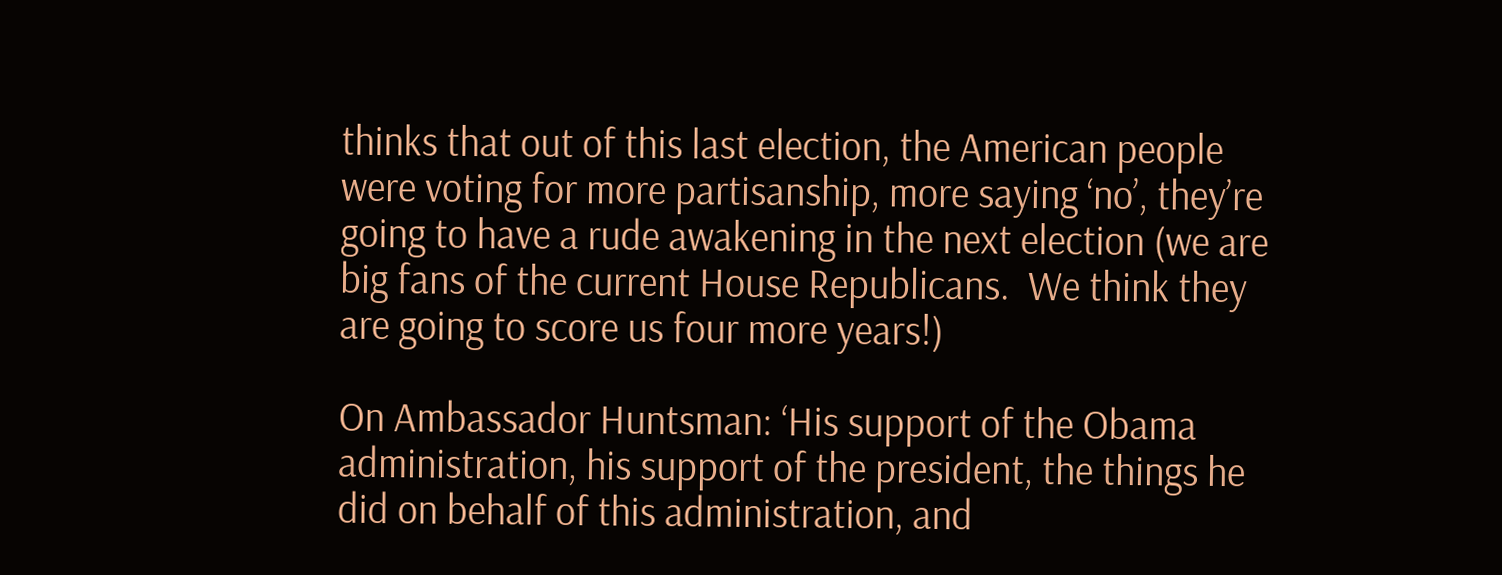thinks that out of this last election, the American people were voting for more partisanship, more saying ‘no’, they’re going to have a rude awakening in the next election (we are big fans of the current House Republicans.  We think they are going to score us four more years!)

On Ambassador Huntsman: ‘His support of the Obama administration, his support of the president, the things he did on behalf of this administration, and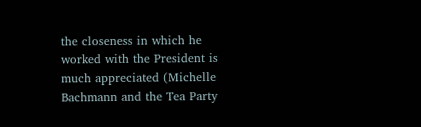the closeness in which he worked with the President is much appreciated (Michelle Bachmann and the Tea Party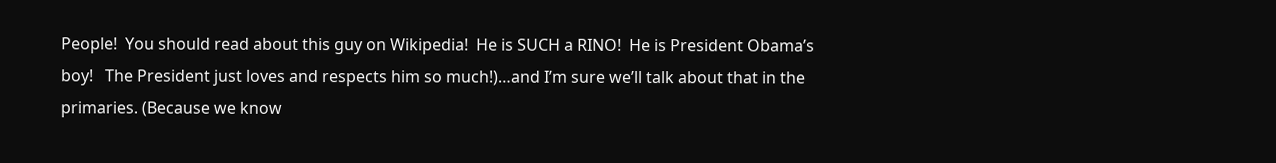People!  You should read about this guy on Wikipedia!  He is SUCH a RINO!  He is President Obama’s boy!   The President just loves and respects him so much!)…and I’m sure we’ll talk about that in the primaries. (Because we know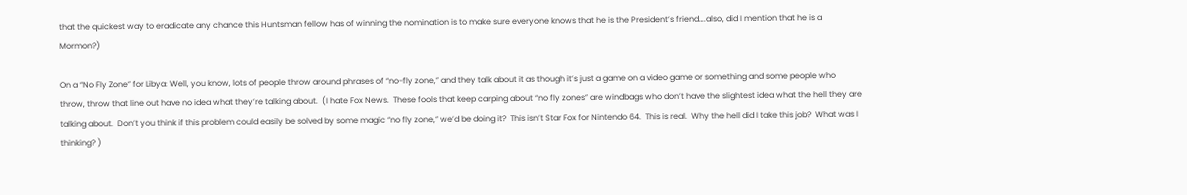that the quickest way to eradicate any chance this Huntsman fellow has of winning the nomination is to make sure everyone knows that he is the President’s friend….also, did I mention that he is a Mormon?)

On a “No Fly Zone” for Libya: Well, you know, lots of people throw around phrases of “no-fly zone,” and they talk about it as though it’s just a game on a video game or something and some people who throw, throw that line out have no idea what they’re talking about.  (I hate Fox News.  These fools that keep carping about “no fly zones” are windbags who don’t have the slightest idea what the hell they are talking about.  Don’t you think if this problem could easily be solved by some magic “no fly zone,” we’d be doing it?  This isn’t Star Fox for Nintendo 64.  This is real.  Why the hell did I take this job?  What was I thinking? )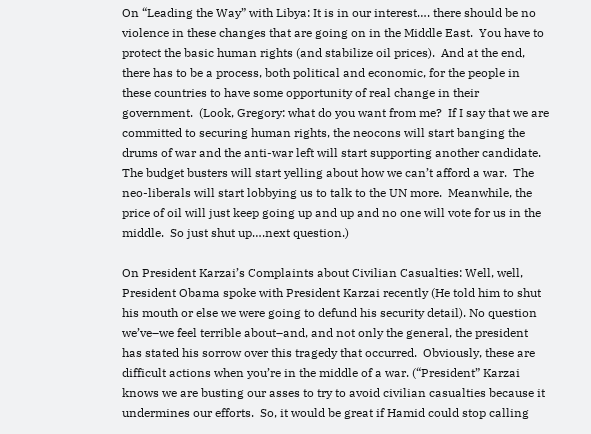On “Leading the Way” with Libya: It is in our interest…. there should be no violence in these changes that are going on in the Middle East.  You have to protect the basic human rights (and stabilize oil prices).  And at the end, there has to be a process, both political and economic, for the people in these countries to have some opportunity of real change in their government.  (Look, Gregory: what do you want from me?  If I say that we are committed to securing human rights, the neocons will start banging the drums of war and the anti-war left will start supporting another candidate.  The budget busters will start yelling about how we can’t afford a war.  The neo-liberals will start lobbying us to talk to the UN more.  Meanwhile, the price of oil will just keep going up and up and no one will vote for us in the middle.  So just shut up….next question.)

On President Karzai’s Complaints about Civilian Casualties: Well, well, President Obama spoke with President Karzai recently (He told him to shut his mouth or else we were going to defund his security detail). No question we’ve–we feel terrible about–and, and not only the general, the president has stated his sorrow over this tragedy that occurred.  Obviously, these are difficult actions when you’re in the middle of a war. (“President” Karzai knows we are busting our asses to try to avoid civilian casualties because it undermines our efforts.  So, it would be great if Hamid could stop calling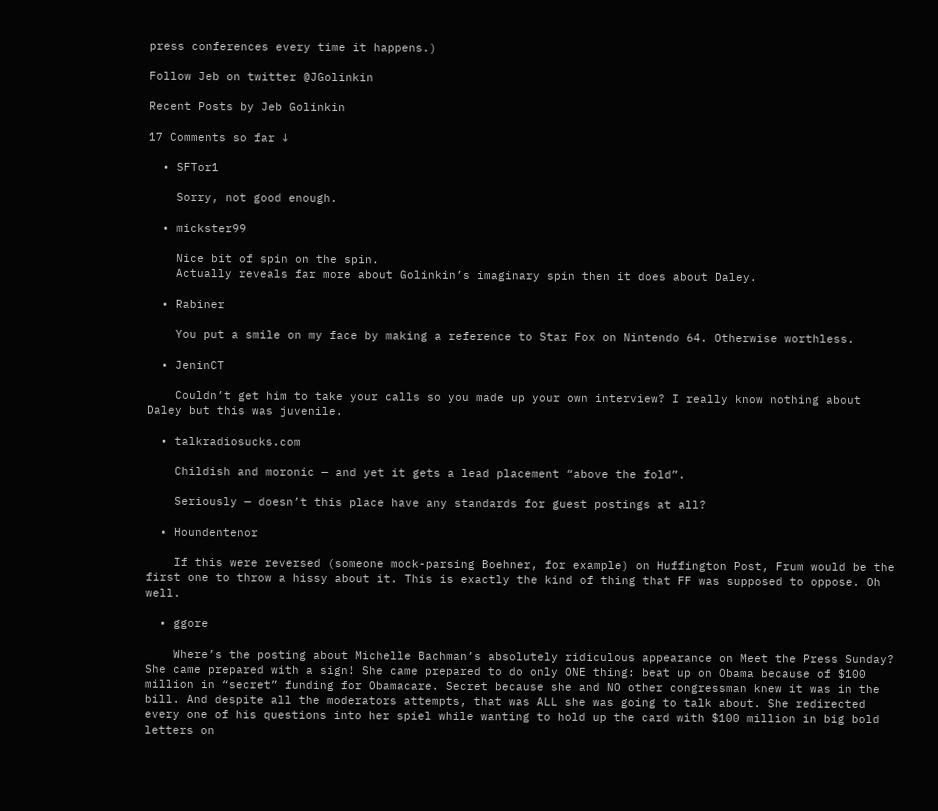press conferences every time it happens.)

Follow Jeb on twitter @JGolinkin

Recent Posts by Jeb Golinkin

17 Comments so far ↓

  • SFTor1

    Sorry, not good enough.

  • mickster99

    Nice bit of spin on the spin.
    Actually reveals far more about Golinkin’s imaginary spin then it does about Daley.

  • Rabiner

    You put a smile on my face by making a reference to Star Fox on Nintendo 64. Otherwise worthless.

  • JeninCT

    Couldn’t get him to take your calls so you made up your own interview? I really know nothing about Daley but this was juvenile.

  • talkradiosucks.com

    Childish and moronic — and yet it gets a lead placement “above the fold”.

    Seriously — doesn’t this place have any standards for guest postings at all?

  • Houndentenor

    If this were reversed (someone mock-parsing Boehner, for example) on Huffington Post, Frum would be the first one to throw a hissy about it. This is exactly the kind of thing that FF was supposed to oppose. Oh well.

  • ggore

    Where’s the posting about Michelle Bachman’s absolutely ridiculous appearance on Meet the Press Sunday? She came prepared with a sign! She came prepared to do only ONE thing: beat up on Obama because of $100 million in “secret” funding for Obamacare. Secret because she and NO other congressman knew it was in the bill. And despite all the moderators attempts, that was ALL she was going to talk about. She redirected every one of his questions into her spiel while wanting to hold up the card with $100 million in big bold letters on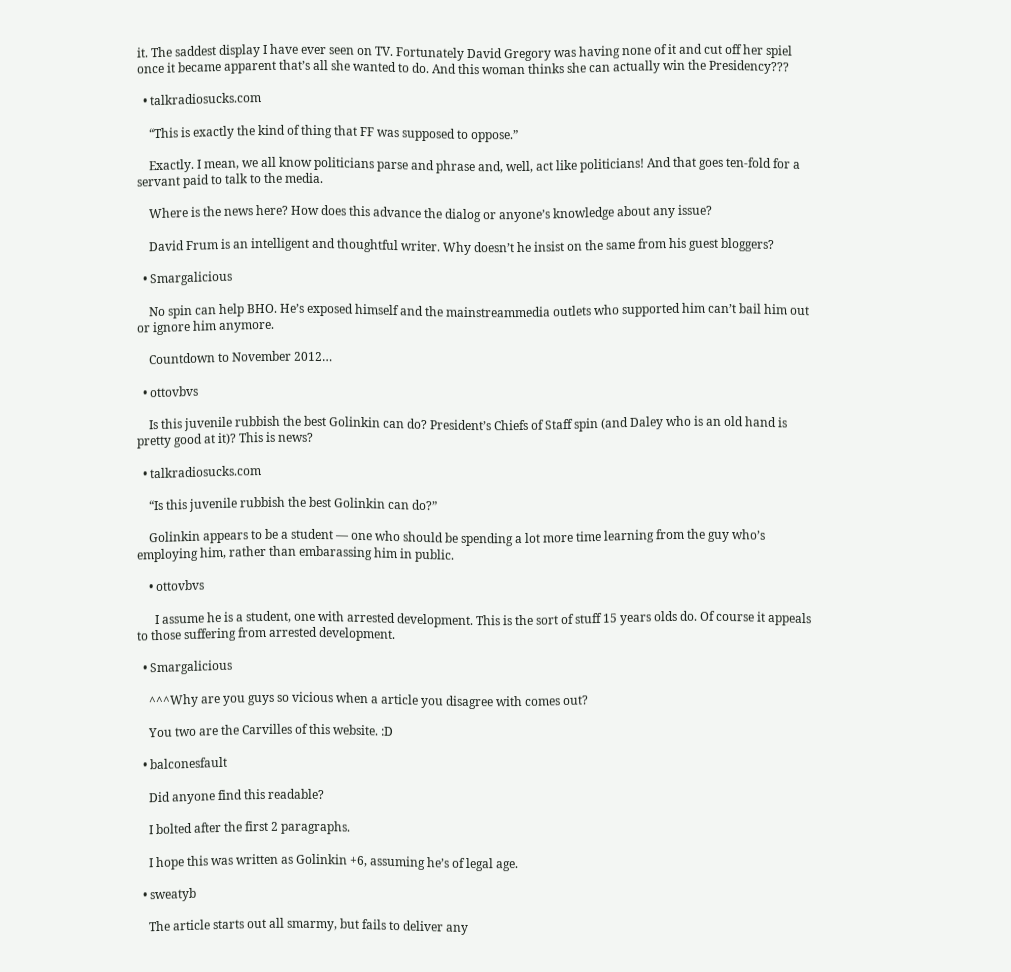it. The saddest display I have ever seen on TV. Fortunately David Gregory was having none of it and cut off her spiel once it became apparent that’s all she wanted to do. And this woman thinks she can actually win the Presidency???

  • talkradiosucks.com

    “This is exactly the kind of thing that FF was supposed to oppose.”

    Exactly. I mean, we all know politicians parse and phrase and, well, act like politicians! And that goes ten-fold for a servant paid to talk to the media.

    Where is the news here? How does this advance the dialog or anyone’s knowledge about any issue?

    David Frum is an intelligent and thoughtful writer. Why doesn’t he insist on the same from his guest bloggers?

  • Smargalicious

    No spin can help BHO. He’s exposed himself and the mainstreammedia outlets who supported him can’t bail him out or ignore him anymore.

    Countdown to November 2012…

  • ottovbvs

    Is this juvenile rubbish the best Golinkin can do? President’s Chiefs of Staff spin (and Daley who is an old hand is pretty good at it)? This is news?

  • talkradiosucks.com

    “Is this juvenile rubbish the best Golinkin can do?”

    Golinkin appears to be a student — one who should be spending a lot more time learning from the guy who’s employing him, rather than embarassing him in public.

    • ottovbvs

      I assume he is a student, one with arrested development. This is the sort of stuff 15 years olds do. Of course it appeals to those suffering from arrested development.

  • Smargalicious

    ^^^Why are you guys so vicious when a article you disagree with comes out?

    You two are the Carvilles of this website. :D

  • balconesfault

    Did anyone find this readable?

    I bolted after the first 2 paragraphs.

    I hope this was written as Golinkin +6, assuming he’s of legal age.

  • sweatyb

    The article starts out all smarmy, but fails to deliver any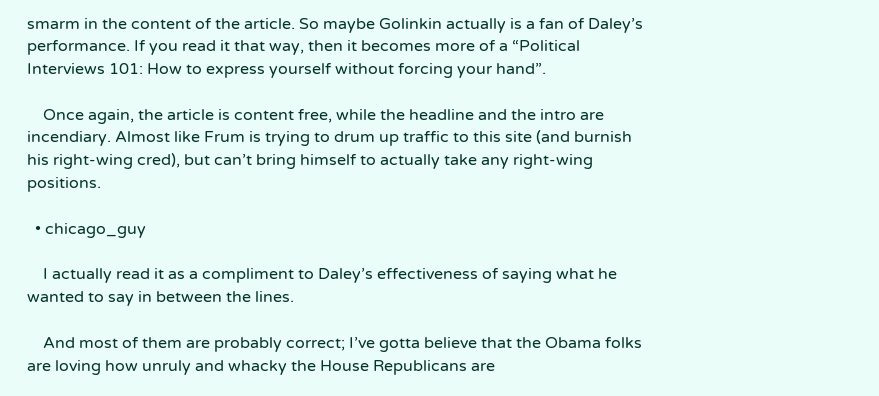smarm in the content of the article. So maybe Golinkin actually is a fan of Daley’s performance. If you read it that way, then it becomes more of a “Political Interviews 101: How to express yourself without forcing your hand”.

    Once again, the article is content free, while the headline and the intro are incendiary. Almost like Frum is trying to drum up traffic to this site (and burnish his right-wing cred), but can’t bring himself to actually take any right-wing positions.

  • chicago_guy

    I actually read it as a compliment to Daley’s effectiveness of saying what he wanted to say in between the lines.

    And most of them are probably correct; I’ve gotta believe that the Obama folks are loving how unruly and whacky the House Republicans are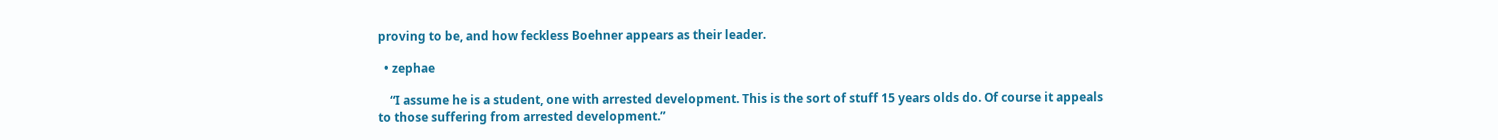proving to be, and how feckless Boehner appears as their leader.

  • zephae

    “I assume he is a student, one with arrested development. This is the sort of stuff 15 years olds do. Of course it appeals to those suffering from arrested development.”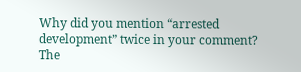Why did you mention “arrested development” twice in your comment? The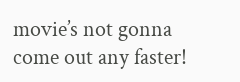movie’s not gonna come out any faster!